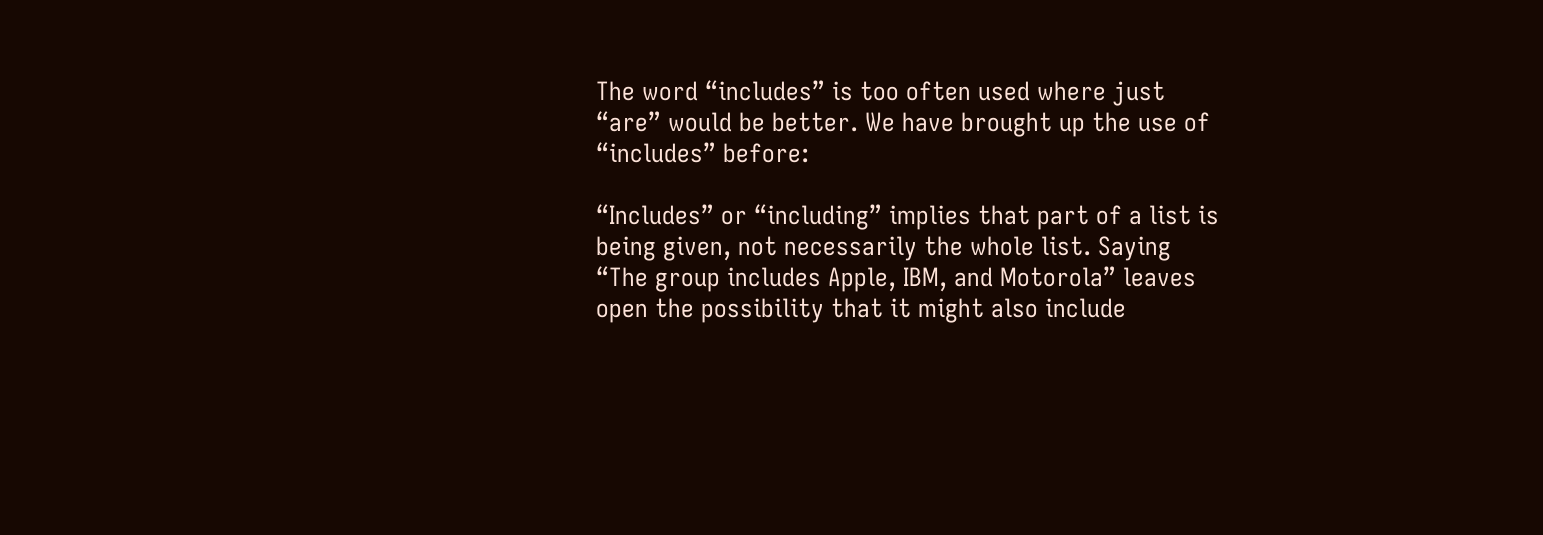The word “includes” is too often used where just “are” would be better. We have brought up the use of “includes” before:

“Includes” or “including” implies that part of a list is being given, not necessarily the whole list. Saying “The group includes Apple, IBM, and Motorola” leaves open the possibility that it might also include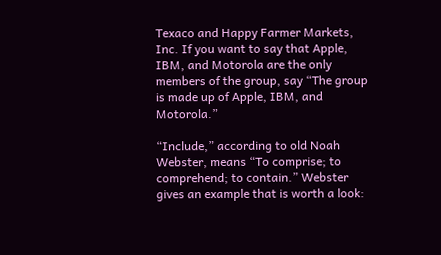Texaco and Happy Farmer Markets, Inc. If you want to say that Apple, IBM, and Motorola are the only members of the group, say “The group is made up of Apple, IBM, and Motorola.”

“Include,” according to old Noah Webster, means “To comprise; to comprehend; to contain.” Webster gives an example that is worth a look: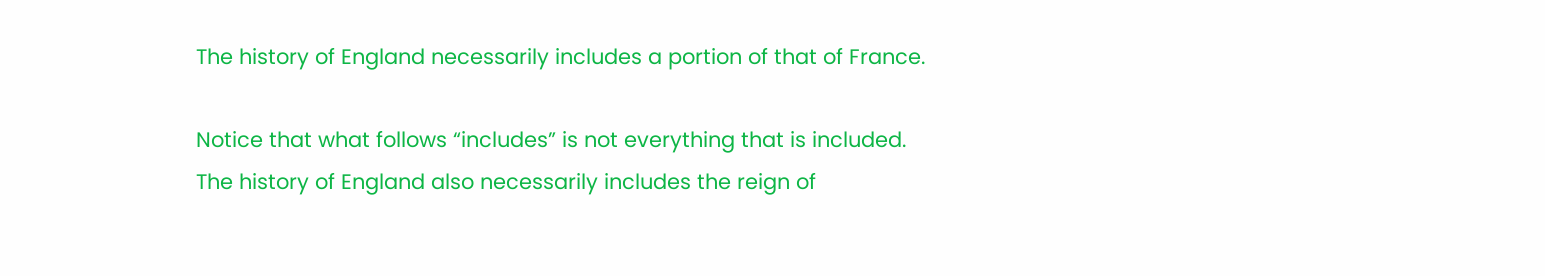The history of England necessarily includes a portion of that of France.

Notice that what follows “includes” is not everything that is included. The history of England also necessarily includes the reign of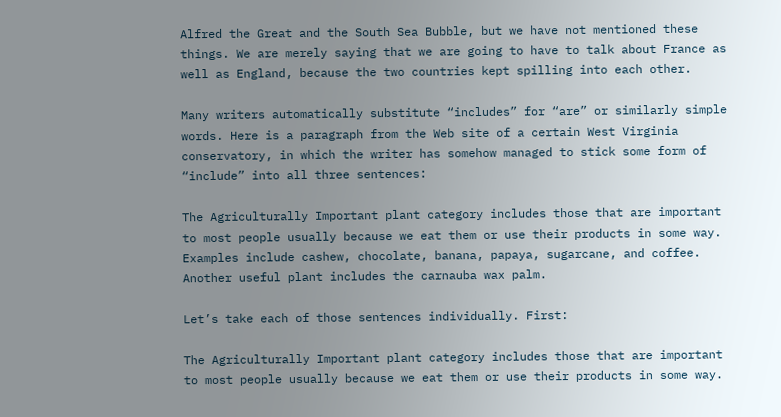Alfred the Great and the South Sea Bubble, but we have not mentioned these things. We are merely saying that we are going to have to talk about France as well as England, because the two countries kept spilling into each other.

Many writers automatically substitute “includes” for “are” or similarly simple words. Here is a paragraph from the Web site of a certain West Virginia conservatory, in which the writer has somehow managed to stick some form of “include” into all three sentences:

The Agriculturally Important plant category includes those that are important to most people usually because we eat them or use their products in some way. Examples include cashew, chocolate, banana, papaya, sugarcane, and coffee. Another useful plant includes the carnauba wax palm.

Let’s take each of those sentences individually. First:

The Agriculturally Important plant category includes those that are important to most people usually because we eat them or use their products in some way.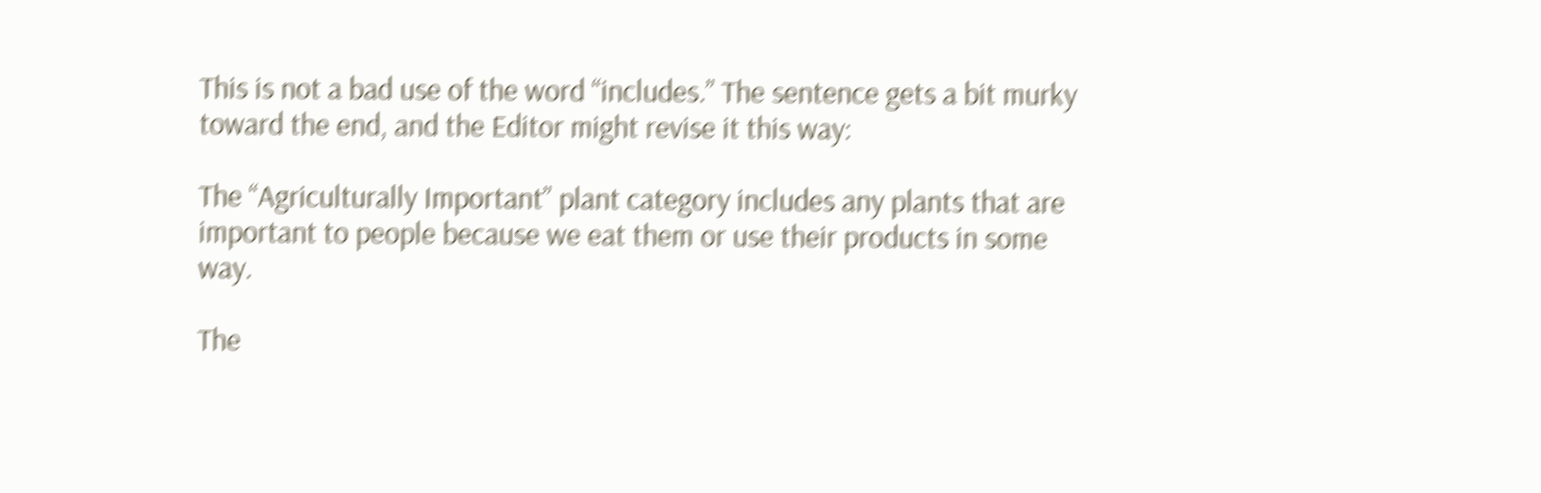This is not a bad use of the word “includes.” The sentence gets a bit murky toward the end, and the Editor might revise it this way:

The “Agriculturally Important” plant category includes any plants that are important to people because we eat them or use their products in some way.

The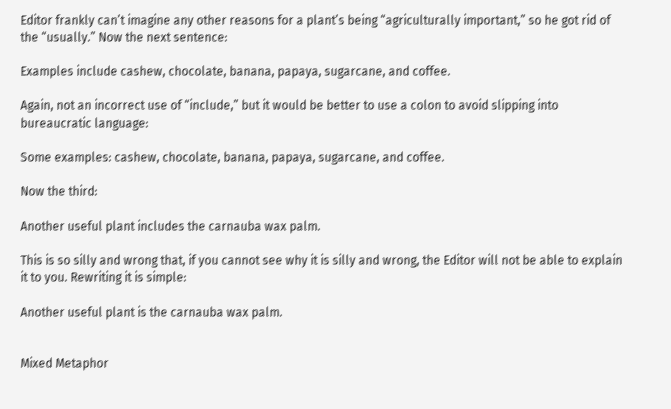Editor frankly can’t imagine any other reasons for a plant’s being “agriculturally important,” so he got rid of the “usually.” Now the next sentence:

Examples include cashew, chocolate, banana, papaya, sugarcane, and coffee.

Again, not an incorrect use of “include,” but it would be better to use a colon to avoid slipping into bureaucratic language:

Some examples: cashew, chocolate, banana, papaya, sugarcane, and coffee.

Now the third:

Another useful plant includes the carnauba wax palm.

This is so silly and wrong that, if you cannot see why it is silly and wrong, the Editor will not be able to explain it to you. Rewriting it is simple:

Another useful plant is the carnauba wax palm.


Mixed Metaphor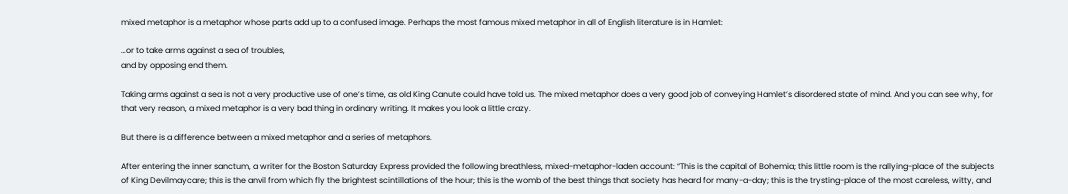mixed metaphor is a metaphor whose parts add up to a confused image. Perhaps the most famous mixed metaphor in all of English literature is in Hamlet:

…or to take arms against a sea of troubles,
and by opposing end them.

Taking arms against a sea is not a very productive use of one’s time, as old King Canute could have told us. The mixed metaphor does a very good job of conveying Hamlet’s disordered state of mind. And you can see why, for that very reason, a mixed metaphor is a very bad thing in ordinary writing. It makes you look a little crazy.

But there is a difference between a mixed metaphor and a series of metaphors.

After entering the inner sanctum, a writer for the Boston Saturday Express provided the following breathless, mixed-metaphor-laden account: “This is the capital of Bohemia; this little room is the rallying-place of the subjects of King Devilmaycare; this is the anvil from which fly the brightest scintillations of the hour; this is the womb of the best things that society has heard for many-a-day; this is the trysting-place of the most careless, witty, and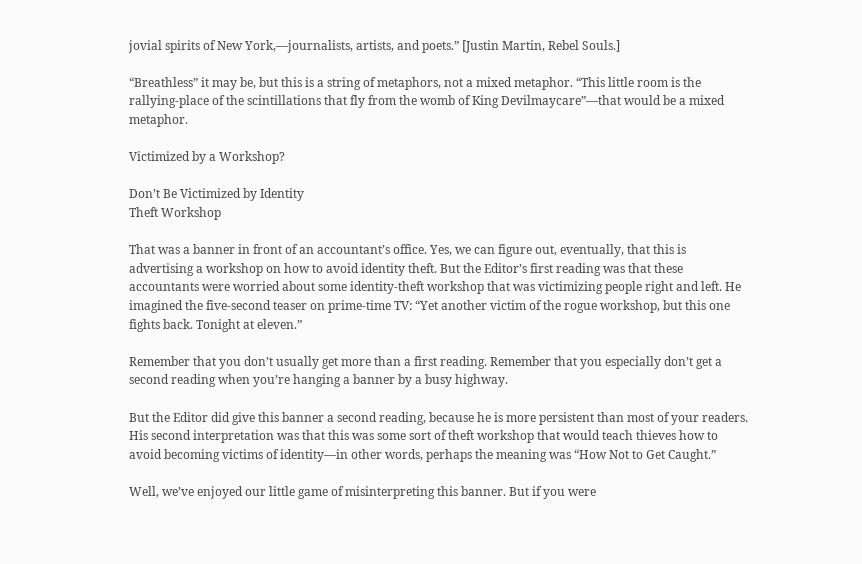jovial spirits of New York,—journalists, artists, and poets.” [Justin Martin, Rebel Souls.]

“Breathless” it may be, but this is a string of metaphors, not a mixed metaphor. “This little room is the rallying-place of the scintillations that fly from the womb of King Devilmaycare”—that would be a mixed metaphor.

Victimized by a Workshop?

Don’t Be Victimized by Identity
Theft Workshop

That was a banner in front of an accountant’s office. Yes, we can figure out, eventually, that this is advertising a workshop on how to avoid identity theft. But the Editor’s first reading was that these accountants were worried about some identity-theft workshop that was victimizing people right and left. He imagined the five-second teaser on prime-time TV: “Yet another victim of the rogue workshop, but this one fights back. Tonight at eleven.”

Remember that you don’t usually get more than a first reading. Remember that you especially don’t get a second reading when you’re hanging a banner by a busy highway.

But the Editor did give this banner a second reading, because he is more persistent than most of your readers. His second interpretation was that this was some sort of theft workshop that would teach thieves how to avoid becoming victims of identity—in other words, perhaps the meaning was “How Not to Get Caught.”

Well, we’ve enjoyed our little game of misinterpreting this banner. But if you were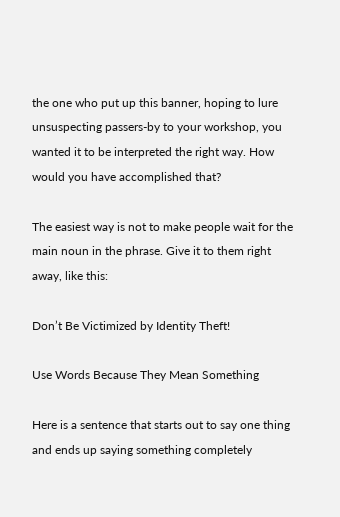the one who put up this banner, hoping to lure unsuspecting passers-by to your workshop, you wanted it to be interpreted the right way. How would you have accomplished that?

The easiest way is not to make people wait for the main noun in the phrase. Give it to them right away, like this:

Don’t Be Victimized by Identity Theft!

Use Words Because They Mean Something

Here is a sentence that starts out to say one thing and ends up saying something completely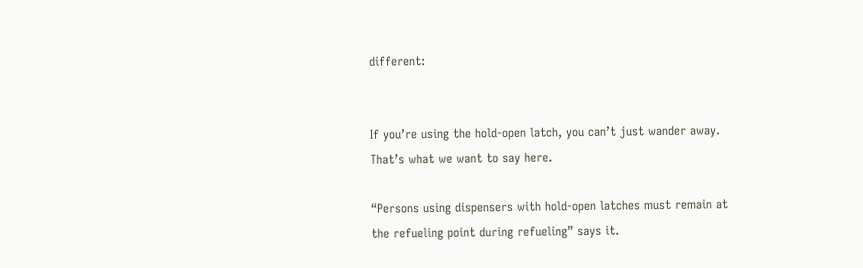different:


If you’re using the hold-open latch, you can’t just wander away. That’s what we want to say here.

“Persons using dispensers with hold-open latches must remain at the refueling point during refueling” says it.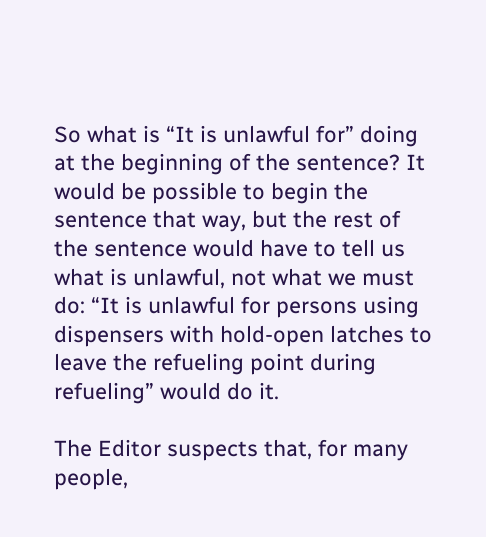So what is “It is unlawful for” doing at the beginning of the sentence? It would be possible to begin the sentence that way, but the rest of the sentence would have to tell us what is unlawful, not what we must do: “It is unlawful for persons using dispensers with hold-open latches to leave the refueling point during refueling” would do it.

The Editor suspects that, for many people,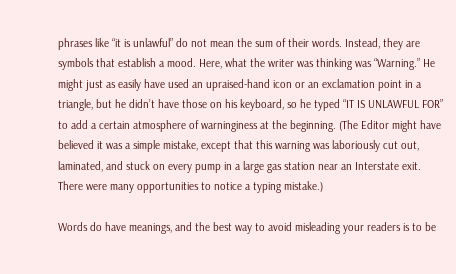phrases like “it is unlawful” do not mean the sum of their words. Instead, they are symbols that establish a mood. Here, what the writer was thinking was “Warning.” He might just as easily have used an upraised-hand icon or an exclamation point in a triangle, but he didn’t have those on his keyboard, so he typed “IT IS UNLAWFUL FOR” to add a certain atmosphere of warninginess at the beginning. (The Editor might have believed it was a simple mistake, except that this warning was laboriously cut out, laminated, and stuck on every pump in a large gas station near an Interstate exit. There were many opportunities to notice a typing mistake.)

Words do have meanings, and the best way to avoid misleading your readers is to be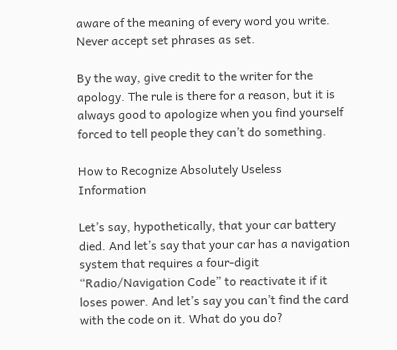aware of the meaning of every word you write. Never accept set phrases as set.

By the way, give credit to the writer for the apology. The rule is there for a reason, but it is always good to apologize when you find yourself forced to tell people they can’t do something.

How to Recognize Absolutely Useless Information

Let’s say, hypothetically, that your car battery died. And let’s say that your car has a navigation system that requires a four-digit “Radio/Navigation Code” to reactivate it if it loses power. And let’s say you can’t find the card with the code on it. What do you do?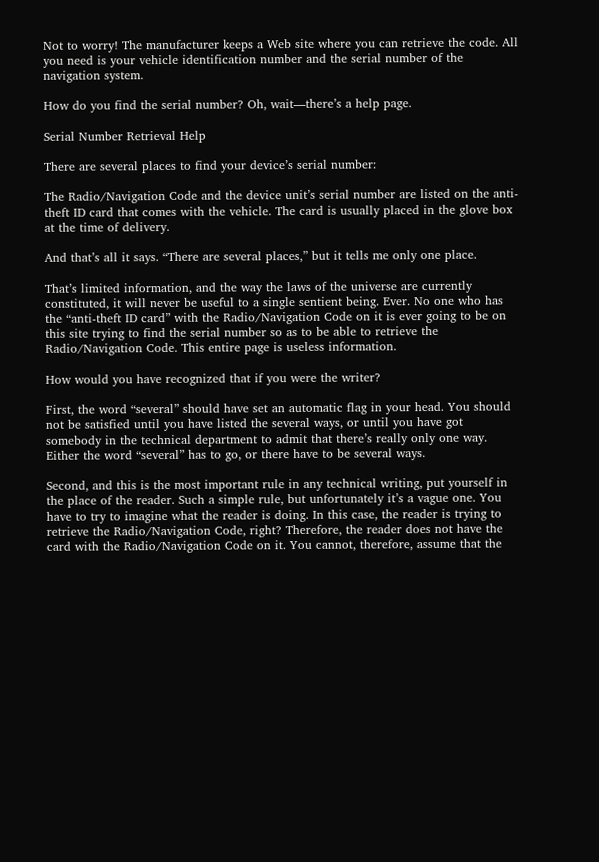Not to worry! The manufacturer keeps a Web site where you can retrieve the code. All you need is your vehicle identification number and the serial number of the navigation system.

How do you find the serial number? Oh, wait—there’s a help page.

Serial Number Retrieval Help

There are several places to find your device’s serial number:

The Radio/Navigation Code and the device unit’s serial number are listed on the anti-theft ID card that comes with the vehicle. The card is usually placed in the glove box at the time of delivery.

And that’s all it says. “There are several places,” but it tells me only one place.

That’s limited information, and the way the laws of the universe are currently constituted, it will never be useful to a single sentient being. Ever. No one who has the “anti-theft ID card” with the Radio/Navigation Code on it is ever going to be on this site trying to find the serial number so as to be able to retrieve the Radio/Navigation Code. This entire page is useless information.

How would you have recognized that if you were the writer?

First, the word “several” should have set an automatic flag in your head. You should not be satisfied until you have listed the several ways, or until you have got somebody in the technical department to admit that there’s really only one way. Either the word “several” has to go, or there have to be several ways.

Second, and this is the most important rule in any technical writing, put yourself in the place of the reader. Such a simple rule, but unfortunately it’s a vague one. You have to try to imagine what the reader is doing. In this case, the reader is trying to retrieve the Radio/Navigation Code, right? Therefore, the reader does not have the card with the Radio/Navigation Code on it. You cannot, therefore, assume that the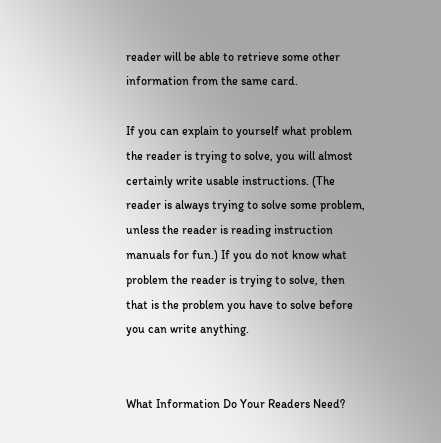reader will be able to retrieve some other information from the same card.

If you can explain to yourself what problem the reader is trying to solve, you will almost certainly write usable instructions. (The reader is always trying to solve some problem, unless the reader is reading instruction manuals for fun.) If you do not know what problem the reader is trying to solve, then that is the problem you have to solve before you can write anything.


What Information Do Your Readers Need?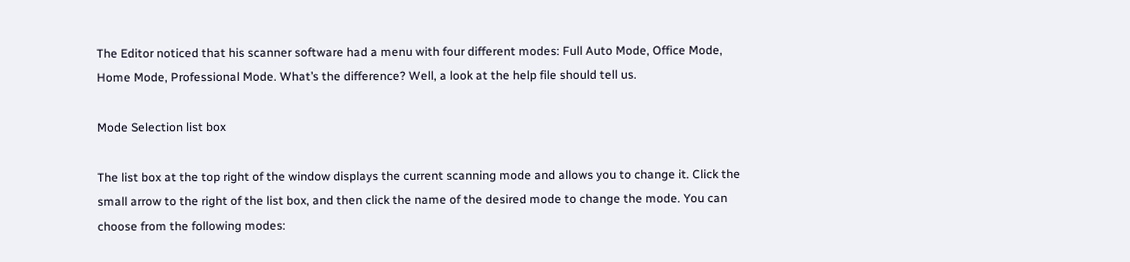The Editor noticed that his scanner software had a menu with four different modes: Full Auto Mode, Office Mode, Home Mode, Professional Mode. What’s the difference? Well, a look at the help file should tell us.

Mode Selection list box

The list box at the top right of the window displays the current scanning mode and allows you to change it. Click the small arrow to the right of the list box, and then click the name of the desired mode to change the mode. You can choose from the following modes: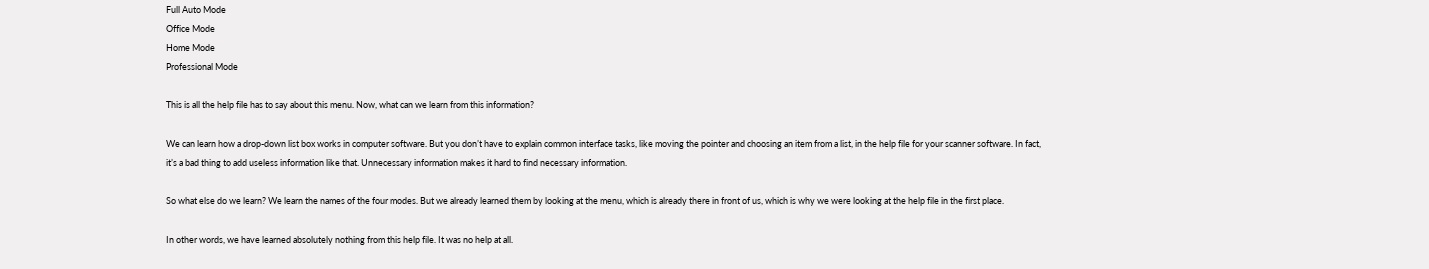Full Auto Mode
Office Mode
Home Mode
Professional Mode

This is all the help file has to say about this menu. Now, what can we learn from this information?

We can learn how a drop-down list box works in computer software. But you don’t have to explain common interface tasks, like moving the pointer and choosing an item from a list, in the help file for your scanner software. In fact, it’s a bad thing to add useless information like that. Unnecessary information makes it hard to find necessary information.

So what else do we learn? We learn the names of the four modes. But we already learned them by looking at the menu, which is already there in front of us, which is why we were looking at the help file in the first place.

In other words, we have learned absolutely nothing from this help file. It was no help at all.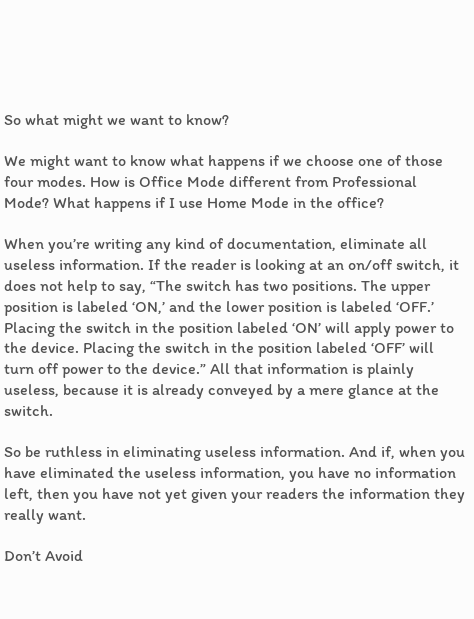So what might we want to know?

We might want to know what happens if we choose one of those four modes. How is Office Mode different from Professional Mode? What happens if I use Home Mode in the office?

When you’re writing any kind of documentation, eliminate all useless information. If the reader is looking at an on/off switch, it does not help to say, “The switch has two positions. The upper position is labeled ‘ON,’ and the lower position is labeled ‘OFF.’ Placing the switch in the position labeled ‘ON’ will apply power to the device. Placing the switch in the position labeled ‘OFF’ will turn off power to the device.” All that information is plainly useless, because it is already conveyed by a mere glance at the switch.

So be ruthless in eliminating useless information. And if, when you have eliminated the useless information, you have no information left, then you have not yet given your readers the information they really want.

Don’t Avoid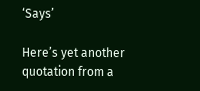‘Says’

Here’s yet another quotation from a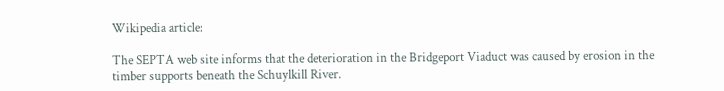Wikipedia article:

The SEPTA web site informs that the deterioration in the Bridgeport Viaduct was caused by erosion in the timber supports beneath the Schuylkill River.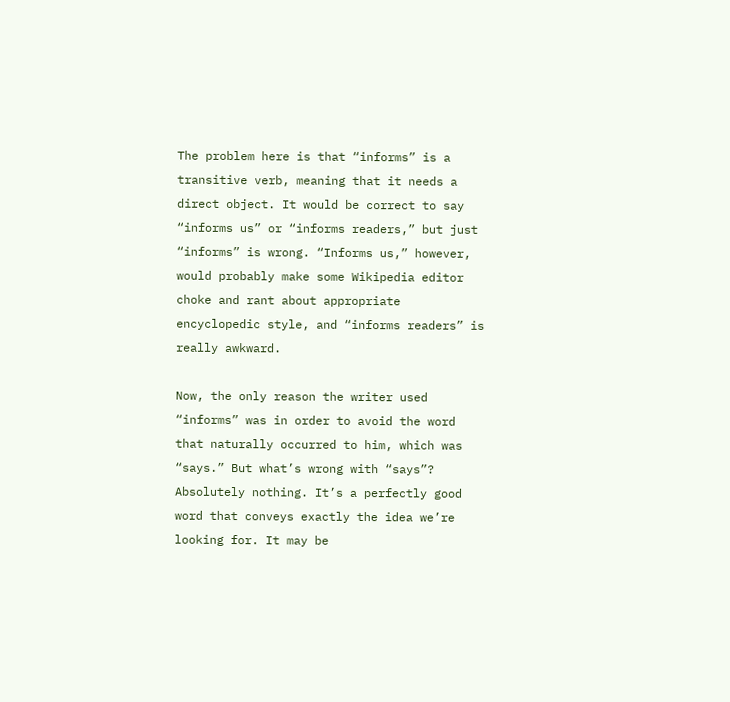The problem here is that “informs” is a transitive verb, meaning that it needs a direct object. It would be correct to say “informs us” or “informs readers,” but just “informs” is wrong. “Informs us,” however, would probably make some Wikipedia editor choke and rant about appropriate encyclopedic style, and “informs readers” is really awkward.

Now, the only reason the writer used “informs” was in order to avoid the word that naturally occurred to him, which was “says.” But what’s wrong with “says”? Absolutely nothing. It’s a perfectly good word that conveys exactly the idea we’re looking for. It may be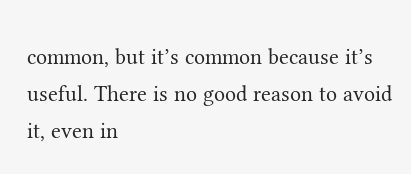common, but it’s common because it’s useful. There is no good reason to avoid it, even in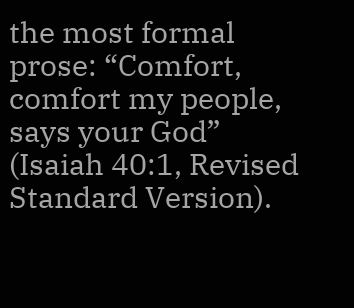the most formal prose: “Comfort, comfort my people, says your God” (Isaiah 40:1, Revised Standard Version).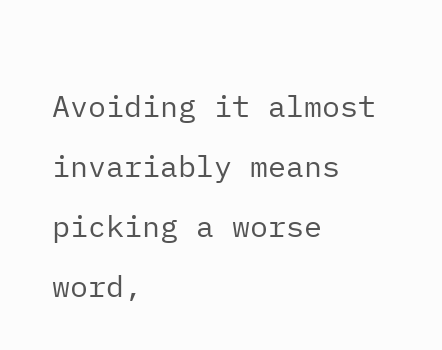Avoiding it almost invariably means picking a worse word,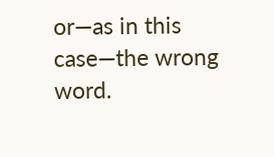or—as in this case—the wrong word.